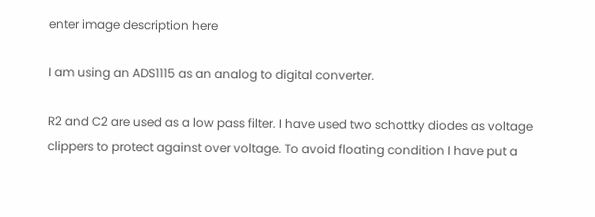enter image description here

I am using an ADS1115 as an analog to digital converter.

R2 and C2 are used as a low pass filter. I have used two schottky diodes as voltage clippers to protect against over voltage. To avoid floating condition I have put a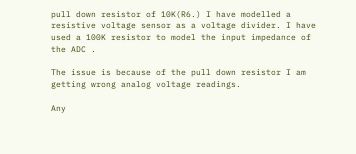pull down resistor of 10K(R6.) I have modelled a resistive voltage sensor as a voltage divider. I have used a 100K resistor to model the input impedance of the ADC .

The issue is because of the pull down resistor I am getting wrong analog voltage readings.

Any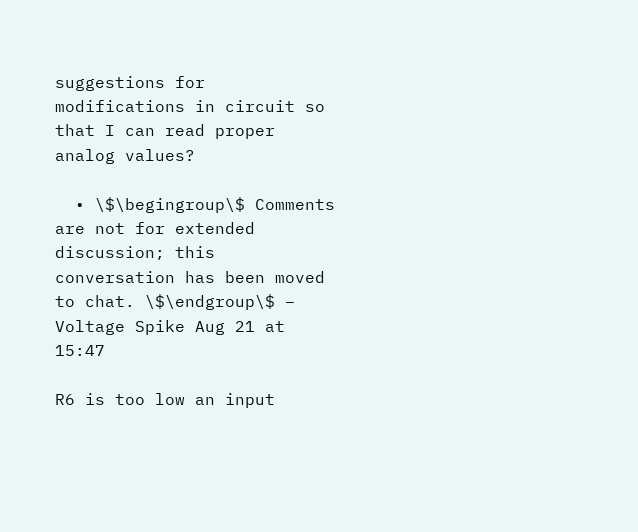suggestions for modifications in circuit so that I can read proper analog values?

  • \$\begingroup\$ Comments are not for extended discussion; this conversation has been moved to chat. \$\endgroup\$ – Voltage Spike Aug 21 at 15:47

R6 is too low an input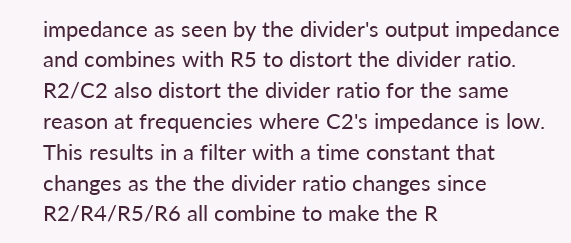impedance as seen by the divider's output impedance and combines with R5 to distort the divider ratio. R2/C2 also distort the divider ratio for the same reason at frequencies where C2's impedance is low. This results in a filter with a time constant that changes as the the divider ratio changes since R2/R4/R5/R6 all combine to make the R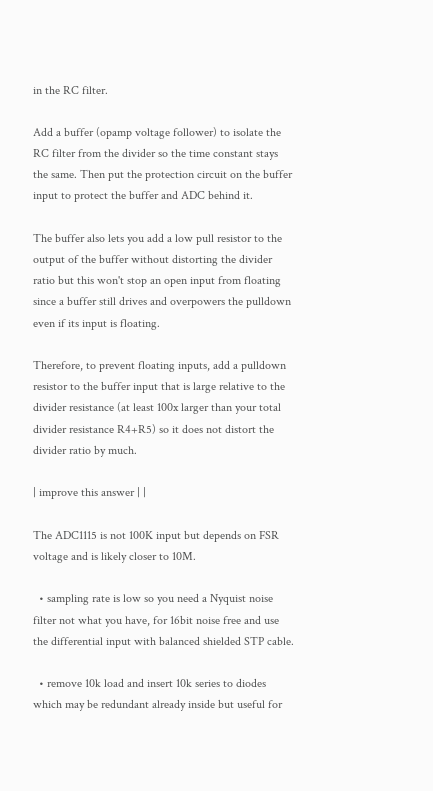in the RC filter.

Add a buffer (opamp voltage follower) to isolate the RC filter from the divider so the time constant stays the same. Then put the protection circuit on the buffer input to protect the buffer and ADC behind it.

The buffer also lets you add a low pull resistor to the output of the buffer without distorting the divider ratio but this won't stop an open input from floating since a buffer still drives and overpowers the pulldown even if its input is floating.

Therefore, to prevent floating inputs, add a pulldown resistor to the buffer input that is large relative to the divider resistance (at least 100x larger than your total divider resistance R4+R5) so it does not distort the divider ratio by much.

| improve this answer | |

The ADC1115 is not 100K input but depends on FSR voltage and is likely closer to 10M.

  • sampling rate is low so you need a Nyquist noise filter not what you have, for 16bit noise free and use the differential input with balanced shielded STP cable.

  • remove 10k load and insert 10k series to diodes which may be redundant already inside but useful for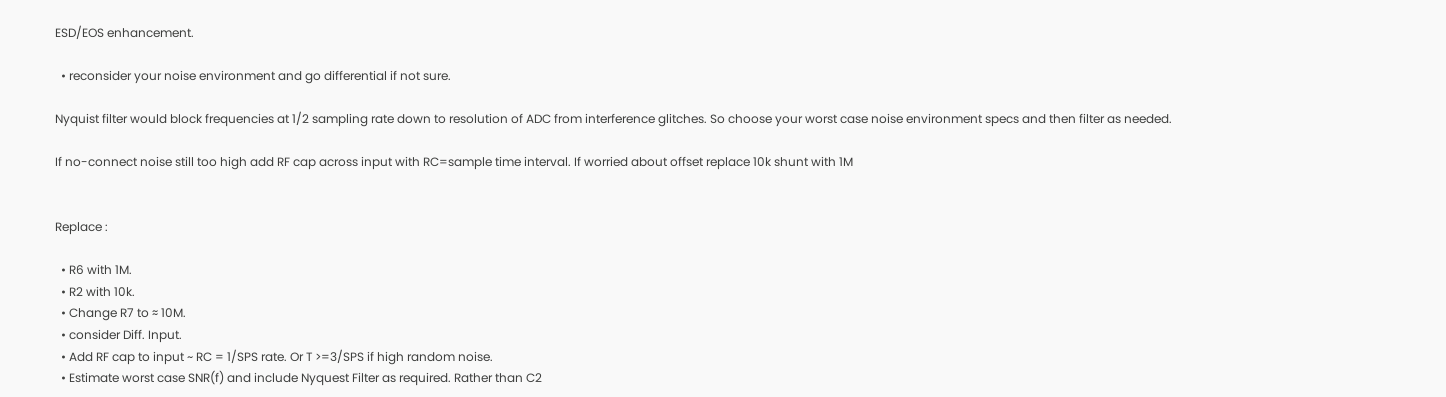ESD/EOS enhancement.

  • reconsider your noise environment and go differential if not sure.

Nyquist filter would block frequencies at 1/2 sampling rate down to resolution of ADC from interference glitches. So choose your worst case noise environment specs and then filter as needed.

If no-connect noise still too high add RF cap across input with RC=sample time interval. If worried about offset replace 10k shunt with 1M


Replace :

  • R6 with 1M.
  • R2 with 10k.
  • Change R7 to ≈ 10M.
  • consider Diff. Input.
  • Add RF cap to input ~ RC = 1/SPS rate. Or T >=3/SPS if high random noise.
  • Estimate worst case SNR(f) and include Nyquest Filter as required. Rather than C2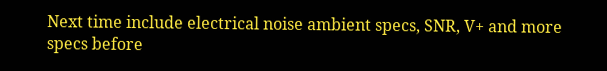Next time include electrical noise ambient specs, SNR, V+ and more specs before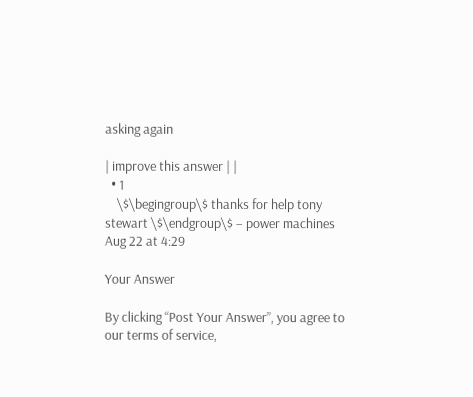asking again

| improve this answer | |
  • 1
    \$\begingroup\$ thanks for help tony stewart \$\endgroup\$ – power machines Aug 22 at 4:29

Your Answer

By clicking “Post Your Answer”, you agree to our terms of service,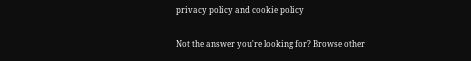privacy policy and cookie policy

Not the answer you're looking for? Browse other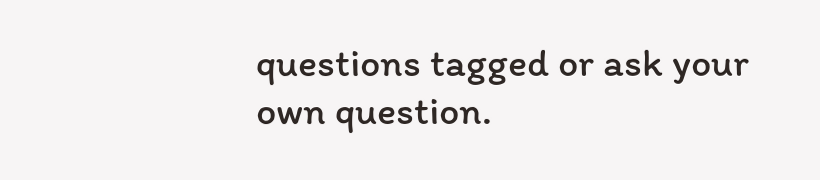questions tagged or ask your own question.